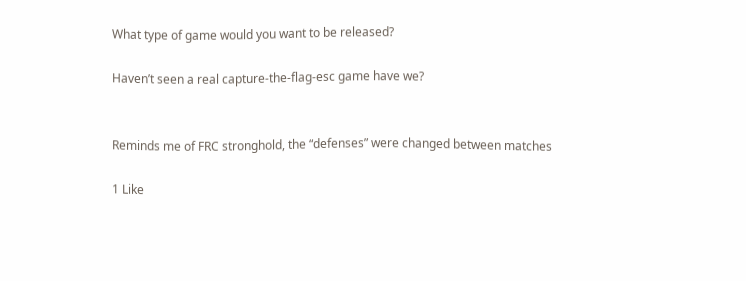What type of game would you want to be released?

Haven’t seen a real capture-the-flag-esc game have we?


Reminds me of FRC stronghold, the “defenses” were changed between matches

1 Like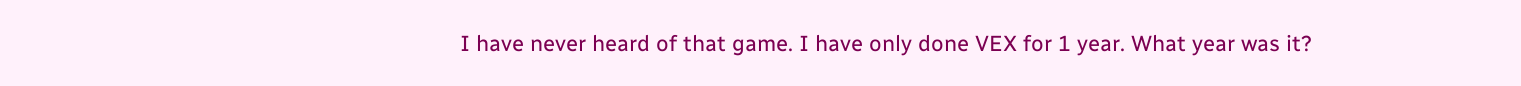I have never heard of that game. I have only done VEX for 1 year. What year was it?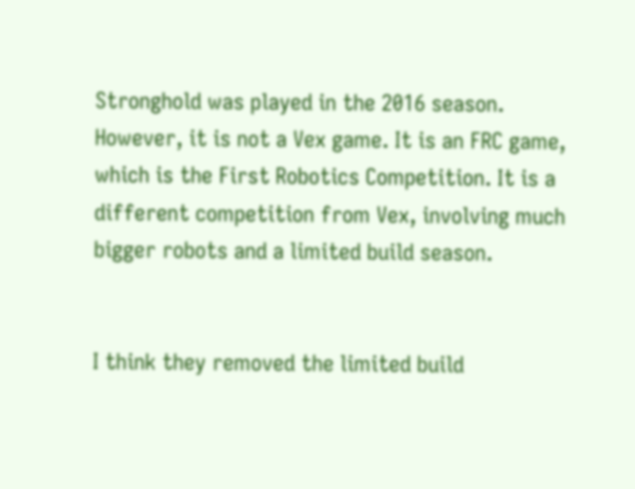Stronghold was played in the 2016 season. However, it is not a Vex game. It is an FRC game, which is the First Robotics Competition. It is a different competition from Vex, involving much bigger robots and a limited build season.


I think they removed the limited build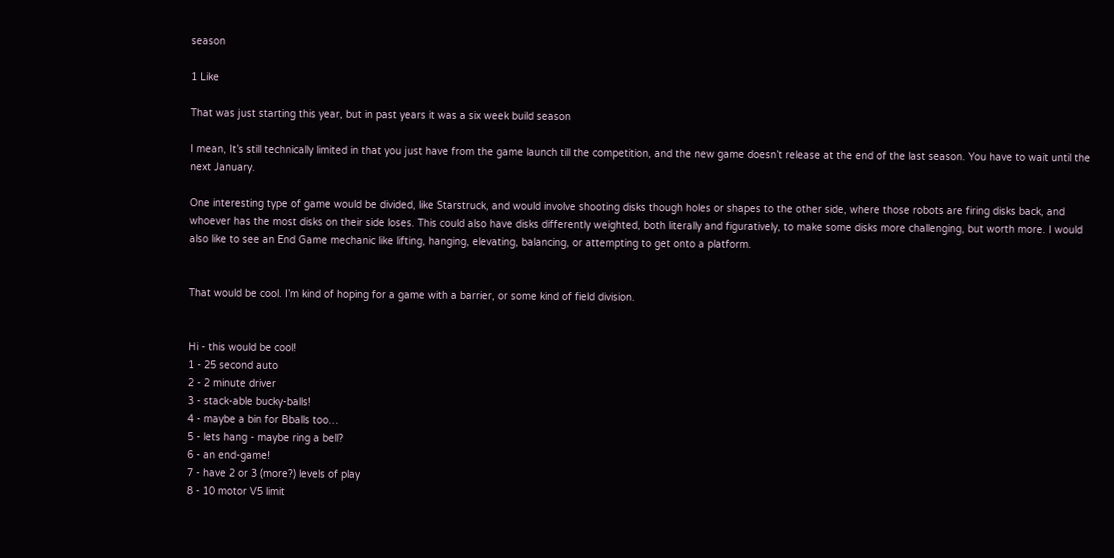season

1 Like

That was just starting this year, but in past years it was a six week build season

I mean, It’s still technically limited in that you just have from the game launch till the competition, and the new game doesn’t release at the end of the last season. You have to wait until the next January.

One interesting type of game would be divided, like Starstruck, and would involve shooting disks though holes or shapes to the other side, where those robots are firing disks back, and whoever has the most disks on their side loses. This could also have disks differently weighted, both literally and figuratively, to make some disks more challenging, but worth more. I would also like to see an End Game mechanic like lifting, hanging, elevating, balancing, or attempting to get onto a platform.


That would be cool. I’m kind of hoping for a game with a barrier, or some kind of field division.


Hi - this would be cool!
1 - 25 second auto
2 - 2 minute driver
3 - stack-able bucky-balls!
4 - maybe a bin for Bballs too…
5 - lets hang - maybe ring a bell?
6 - an end-game!
7 - have 2 or 3 (more?) levels of play
8 - 10 motor V5 limit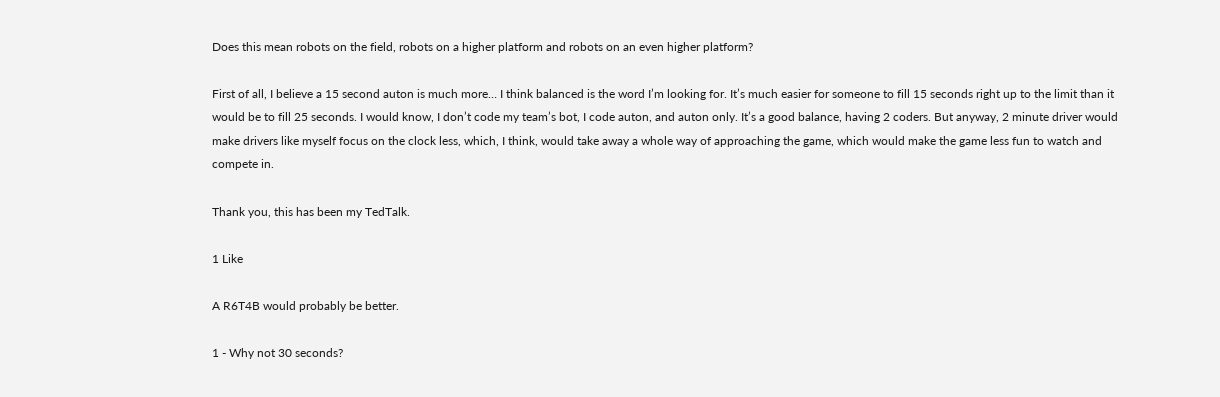Does this mean robots on the field, robots on a higher platform and robots on an even higher platform?

First of all, I believe a 15 second auton is much more… I think balanced is the word I’m looking for. It’s much easier for someone to fill 15 seconds right up to the limit than it would be to fill 25 seconds. I would know, I don’t code my team’s bot, I code auton, and auton only. It’s a good balance, having 2 coders. But anyway, 2 minute driver would make drivers like myself focus on the clock less, which, I think, would take away a whole way of approaching the game, which would make the game less fun to watch and compete in.

Thank you, this has been my TedTalk.

1 Like

A R6T4B would probably be better.

1 - Why not 30 seconds?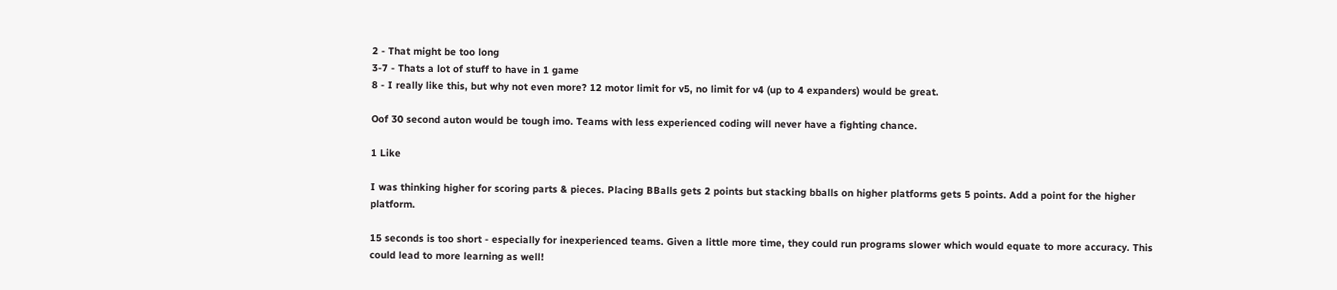2 - That might be too long
3-7 - Thats a lot of stuff to have in 1 game
8 - I really like this, but why not even more? 12 motor limit for v5, no limit for v4 (up to 4 expanders) would be great.

Oof 30 second auton would be tough imo. Teams with less experienced coding will never have a fighting chance.

1 Like

I was thinking higher for scoring parts & pieces. Placing BBalls gets 2 points but stacking bballs on higher platforms gets 5 points. Add a point for the higher platform.

15 seconds is too short - especially for inexperienced teams. Given a little more time, they could run programs slower which would equate to more accuracy. This could lead to more learning as well!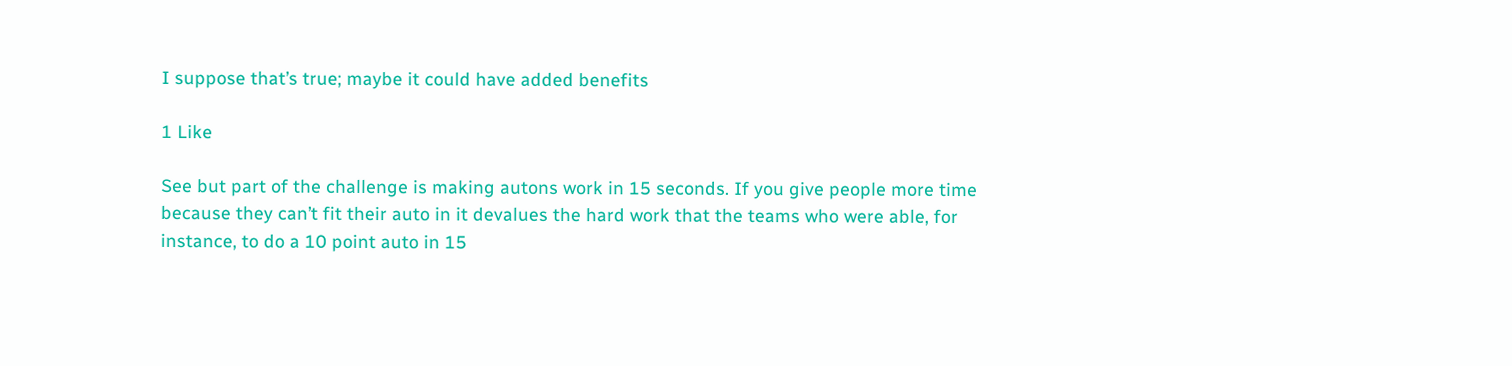I suppose that’s true; maybe it could have added benefits

1 Like

See but part of the challenge is making autons work in 15 seconds. If you give people more time because they can’t fit their auto in it devalues the hard work that the teams who were able, for instance, to do a 10 point auto in 15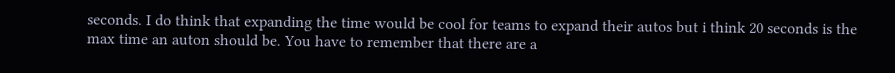seconds. I do think that expanding the time would be cool for teams to expand their autos but i think 20 seconds is the max time an auton should be. You have to remember that there are a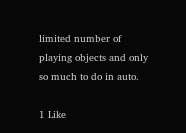limited number of playing objects and only so much to do in auto.

1 Like